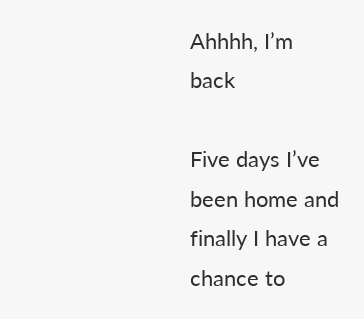Ahhhh, I’m back

Five days I’ve been home and finally I have a chance to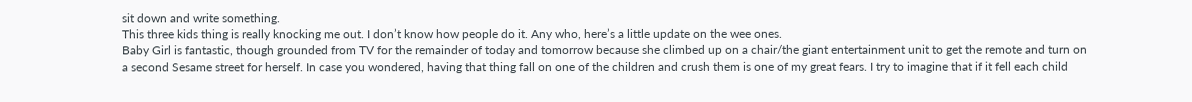sit down and write something.
This three kids thing is really knocking me out. I don’t know how people do it. Any who, here’s a little update on the wee ones.
Baby Girl is fantastic, though grounded from TV for the remainder of today and tomorrow because she climbed up on a chair/the giant entertainment unit to get the remote and turn on a second Sesame street for herself. In case you wondered, having that thing fall on one of the children and crush them is one of my great fears. I try to imagine that if it fell each child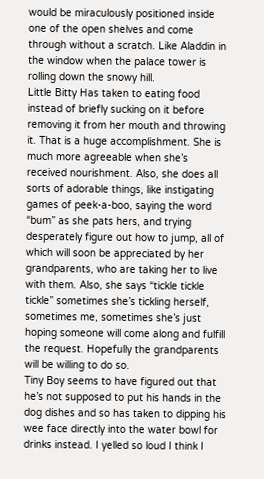would be miraculously positioned inside one of the open shelves and come through without a scratch. Like Aladdin in the window when the palace tower is rolling down the snowy hill.
Little Bitty Has taken to eating food instead of briefly sucking on it before removing it from her mouth and throwing it. That is a huge accomplishment. She is much more agreeable when she’s received nourishment. Also, she does all sorts of adorable things, like instigating games of peek-a-boo, saying the word “bum” as she pats hers, and trying desperately figure out how to jump, all of which will soon be appreciated by her grandparents, who are taking her to live with them. Also, she says “tickle tickle tickle” sometimes she’s tickling herself, sometimes me, sometimes she’s just hoping someone will come along and fulfill the request. Hopefully the grandparents will be willing to do so.
Tiny Boy seems to have figured out that he’s not supposed to put his hands in the dog dishes and so has taken to dipping his wee face directly into the water bowl for drinks instead. I yelled so loud I think I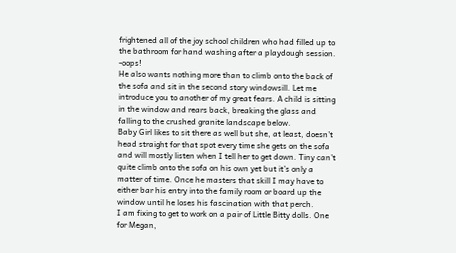frightened all of the joy school children who had filled up to the bathroom for hand washing after a playdough session. -oops!
He also wants nothing more than to climb onto the back of the sofa and sit in the second story windowsill. Let me introduce you to another of my great fears. A child is sitting in the window and rears back, breaking the glass and falling to the crushed granite landscape below.
Baby Girl likes to sit there as well but she, at least, doesn’t head straight for that spot every time she gets on the sofa and will mostly listen when I tell her to get down. Tiny can’t quite climb onto the sofa on his own yet but it’s only a matter of time. Once he masters that skill I may have to either bar his entry into the family room or board up the window until he loses his fascination with that perch.
I am fixing to get to work on a pair of Little Bitty dolls. One for Megan,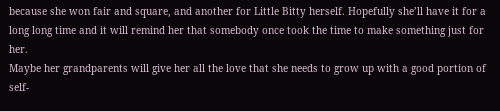because she won fair and square, and another for Little Bitty herself. Hopefully she’ll have it for a long long time and it will remind her that somebody once took the time to make something just for her.
Maybe her grandparents will give her all the love that she needs to grow up with a good portion of self-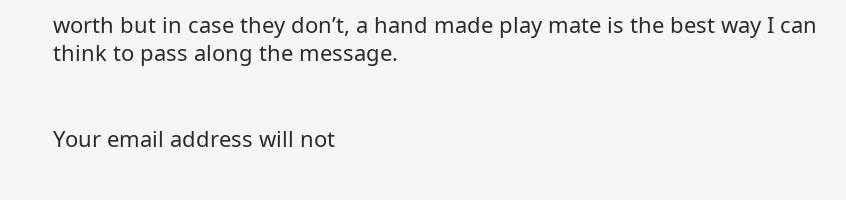worth but in case they don’t, a hand made play mate is the best way I can think to pass along the message.


Your email address will not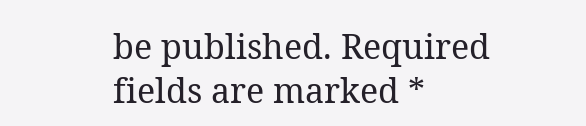be published. Required fields are marked *